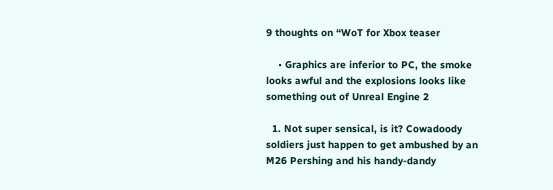9 thoughts on “WoT for Xbox teaser

    • Graphics are inferior to PC, the smoke looks awful and the explosions looks like something out of Unreal Engine 2

  1. Not super sensical, is it? Cowadoody soldiers just happen to get ambushed by an M26 Pershing and his handy-dandy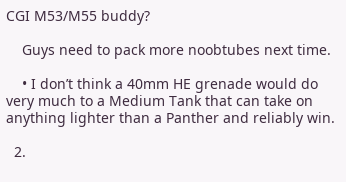CGI M53/M55 buddy?

    Guys need to pack more noobtubes next time.

    • I don’t think a 40mm HE grenade would do very much to a Medium Tank that can take on anything lighter than a Panther and reliably win.

  2.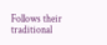Follows their traditional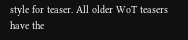style for teaser. All older WoT teasers have the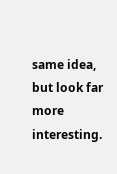same idea, but look far more interesting.